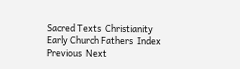Sacred Texts  Christianity  Early Church Fathers  Index  Previous  Next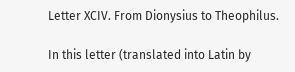Letter XCIV. From Dionysius to Theophilus.

In this letter (translated into Latin by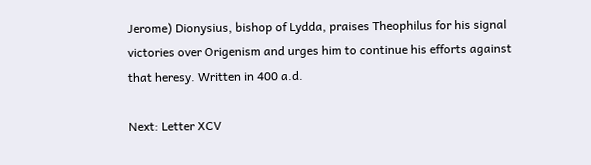Jerome) Dionysius, bishop of Lydda, praises Theophilus for his signal victories over Origenism and urges him to continue his efforts against that heresy. Written in 400 a.d.

Next: Letter XCV